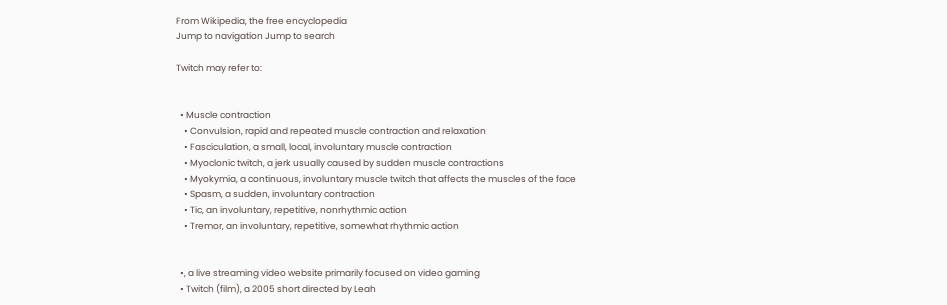From Wikipedia, the free encyclopedia
Jump to navigation Jump to search

Twitch may refer to:


  • Muscle contraction
    • Convulsion, rapid and repeated muscle contraction and relaxation
    • Fasciculation, a small, local, involuntary muscle contraction
    • Myoclonic twitch, a jerk usually caused by sudden muscle contractions
    • Myokymia, a continuous, involuntary muscle twitch that affects the muscles of the face
    • Spasm, a sudden, involuntary contraction
    • Tic, an involuntary, repetitive, nonrhythmic action
    • Tremor, an involuntary, repetitive, somewhat rhythmic action


  •, a live streaming video website primarily focused on video gaming
  • Twitch (film), a 2005 short directed by Leah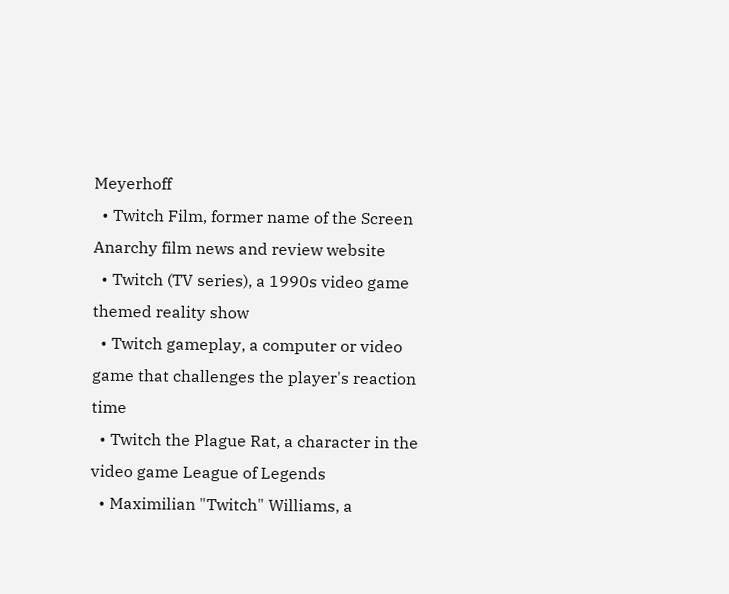Meyerhoff
  • Twitch Film, former name of the Screen Anarchy film news and review website
  • Twitch (TV series), a 1990s video game themed reality show
  • Twitch gameplay, a computer or video game that challenges the player's reaction time
  • Twitch the Plague Rat, a character in the video game League of Legends
  • Maximilian "Twitch" Williams, a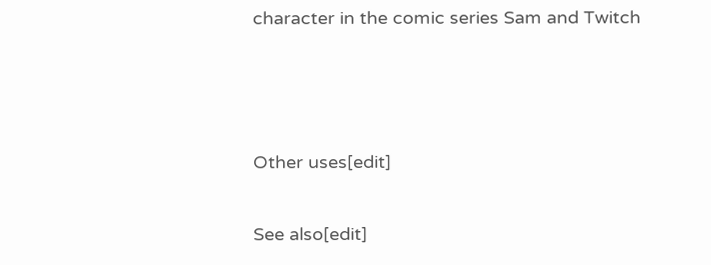character in the comic series Sam and Twitch



Other uses[edit]

See also[edit]